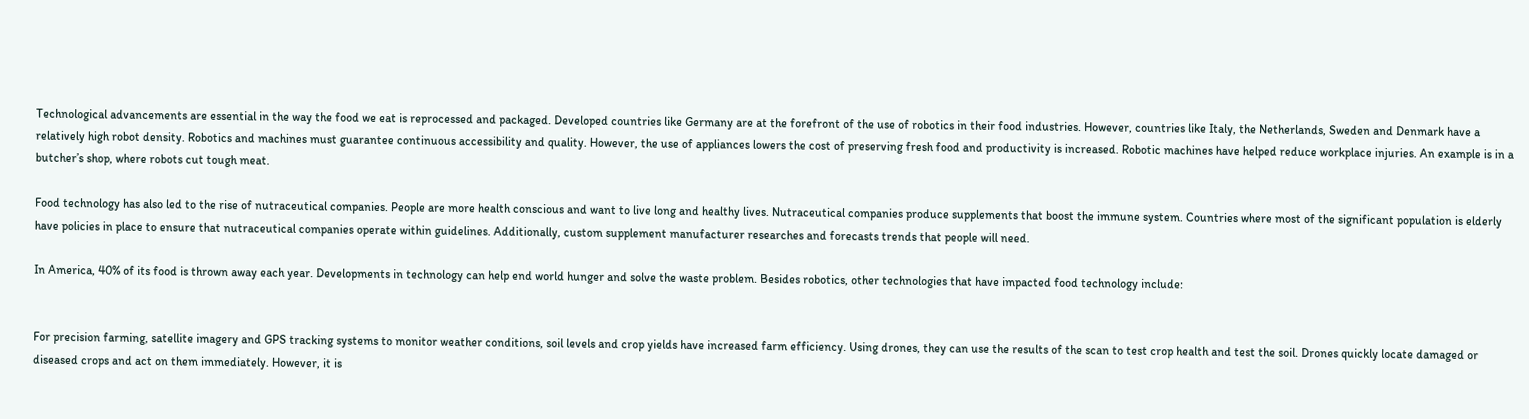Technological advancements are essential in the way the food we eat is reprocessed and packaged. Developed countries like Germany are at the forefront of the use of robotics in their food industries. However, countries like Italy, the Netherlands, Sweden and Denmark have a relatively high robot density. Robotics and machines must guarantee continuous accessibility and quality. However, the use of appliances lowers the cost of preserving fresh food and productivity is increased. Robotic machines have helped reduce workplace injuries. An example is in a butcher’s shop, where robots cut tough meat.

Food technology has also led to the rise of nutraceutical companies. People are more health conscious and want to live long and healthy lives. Nutraceutical companies produce supplements that boost the immune system. Countries where most of the significant population is elderly have policies in place to ensure that nutraceutical companies operate within guidelines. Additionally, custom supplement manufacturer researches and forecasts trends that people will need.

In America, 40% of its food is thrown away each year. Developments in technology can help end world hunger and solve the waste problem. Besides robotics, other technologies that have impacted food technology include:


For precision farming, satellite imagery and GPS tracking systems to monitor weather conditions, soil levels and crop yields have increased farm efficiency. Using drones, they can use the results of the scan to test crop health and test the soil. Drones quickly locate damaged or diseased crops and act on them immediately. However, it is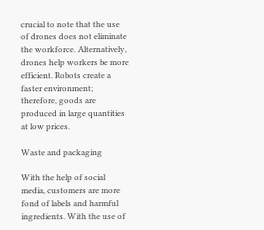crucial to note that the use of drones does not eliminate the workforce. Alternatively, drones help workers be more efficient. Robots create a faster environment; therefore, goods are produced in large quantities at low prices.

Waste and packaging

With the help of social media, customers are more fond of labels and harmful ingredients. With the use of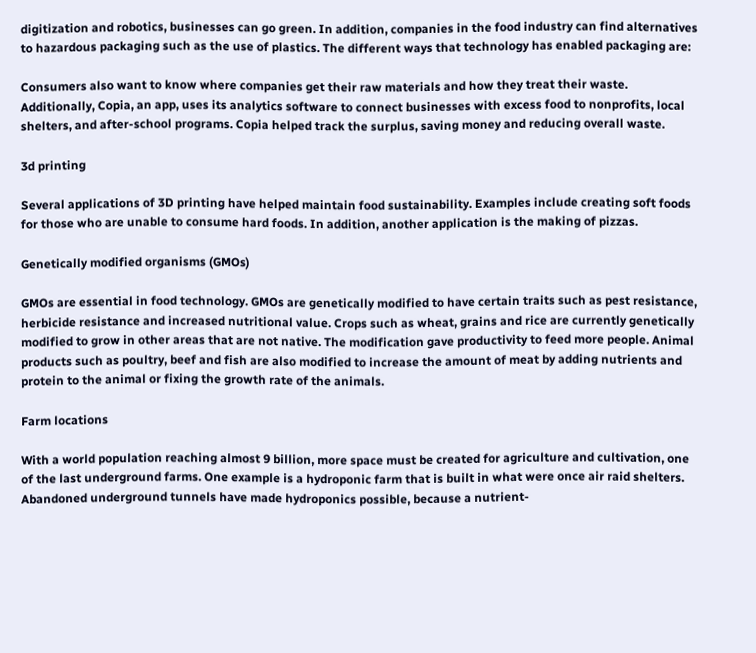digitization and robotics, businesses can go green. In addition, companies in the food industry can find alternatives to hazardous packaging such as the use of plastics. The different ways that technology has enabled packaging are:

Consumers also want to know where companies get their raw materials and how they treat their waste. Additionally, Copia, an app, uses its analytics software to connect businesses with excess food to nonprofits, local shelters, and after-school programs. Copia helped track the surplus, saving money and reducing overall waste.

3d printing

Several applications of 3D printing have helped maintain food sustainability. Examples include creating soft foods for those who are unable to consume hard foods. In addition, another application is the making of pizzas.

Genetically modified organisms (GMOs)

GMOs are essential in food technology. GMOs are genetically modified to have certain traits such as pest resistance, herbicide resistance and increased nutritional value. Crops such as wheat, grains and rice are currently genetically modified to grow in other areas that are not native. The modification gave productivity to feed more people. Animal products such as poultry, beef and fish are also modified to increase the amount of meat by adding nutrients and protein to the animal or fixing the growth rate of the animals.

Farm locations

With a world population reaching almost 9 billion, more space must be created for agriculture and cultivation, one of the last underground farms. One example is a hydroponic farm that is built in what were once air raid shelters. Abandoned underground tunnels have made hydroponics possible, because a nutrient-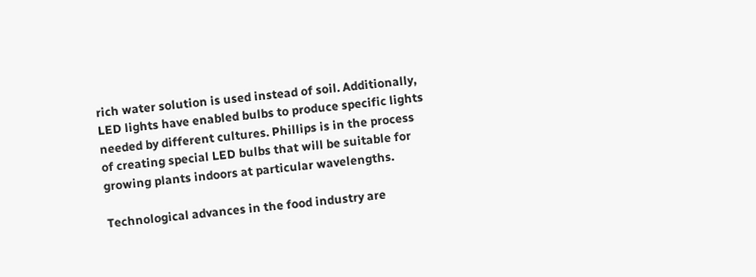rich water solution is used instead of soil. Additionally, LED lights have enabled bulbs to produce specific lights needed by different cultures. Phillips is in the process of creating special LED bulbs that will be suitable for growing plants indoors at particular wavelengths.

Technological advances in the food industry are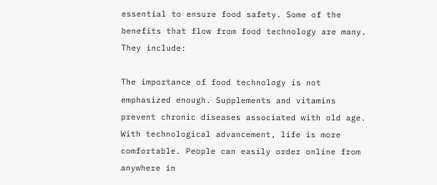essential to ensure food safety. Some of the benefits that flow from food technology are many. They include:

The importance of food technology is not emphasized enough. Supplements and vitamins prevent chronic diseases associated with old age. With technological advancement, life is more comfortable. People can easily order online from anywhere in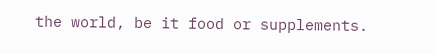the world, be it food or supplements.